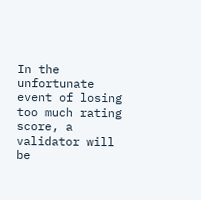In the unfortunate event of losing too much rating score, a validator will be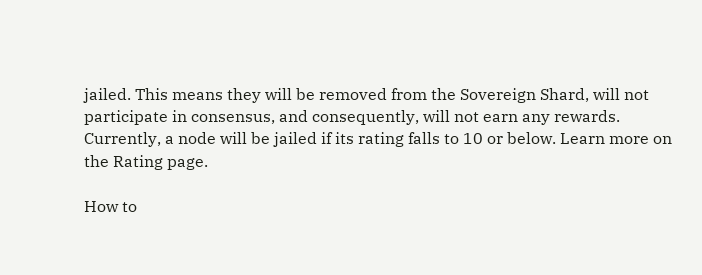jailed. This means they will be removed from the Sovereign Shard, will not participate in consensus, and consequently, will not earn any rewards. Currently, a node will be jailed if its rating falls to 10 or below. Learn more on the Rating page.

How to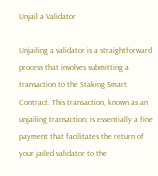Unjail a Validator

Unjailing a validator is a straightforward process that involves submitting a transaction to the Staking Smart Contract. This transaction, known as an unjailing transaction, is essentially a fine payment that facilitates the return of your jailed validator to the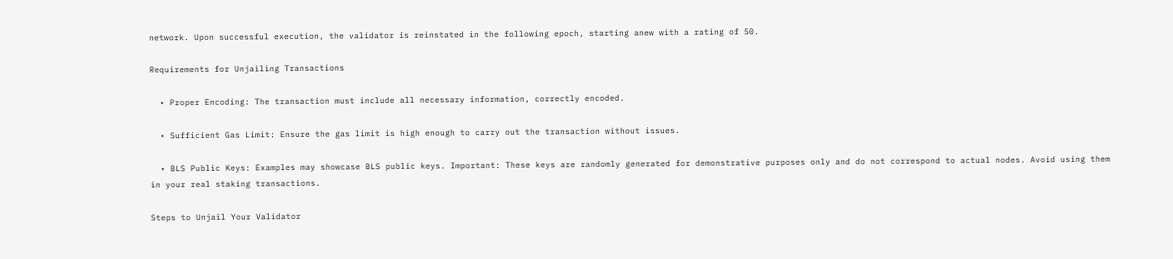network. Upon successful execution, the validator is reinstated in the following epoch, starting anew with a rating of 50.

Requirements for Unjailing Transactions

  • Proper Encoding: The transaction must include all necessary information, correctly encoded.

  • Sufficient Gas Limit: Ensure the gas limit is high enough to carry out the transaction without issues.

  • BLS Public Keys: Examples may showcase BLS public keys. Important: These keys are randomly generated for demonstrative purposes only and do not correspond to actual nodes. Avoid using them in your real staking transactions.

Steps to Unjail Your Validator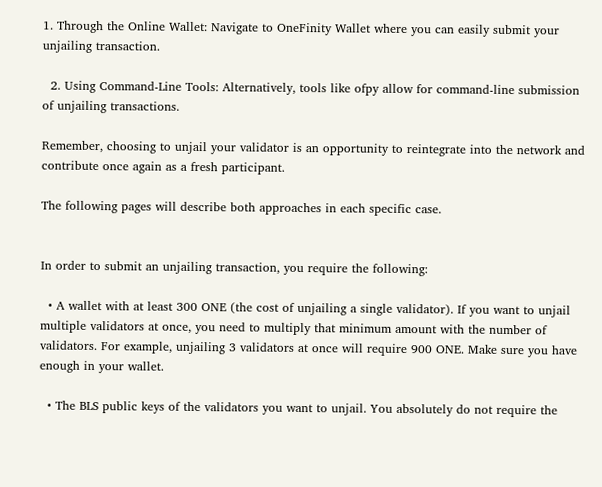1. Through the Online Wallet: Navigate to OneFinity Wallet where you can easily submit your unjailing transaction.

  2. Using Command-Line Tools: Alternatively, tools like ofpy allow for command-line submission of unjailing transactions.

Remember, choosing to unjail your validator is an opportunity to reintegrate into the network and contribute once again as a fresh participant.

The following pages will describe both approaches in each specific case.


In order to submit an unjailing transaction, you require the following:

  • A wallet with at least 300 ONE (the cost of unjailing a single validator). If you want to unjail multiple validators at once, you need to multiply that minimum amount with the number of validators. For example, unjailing 3 validators at once will require 900 ONE. Make sure you have enough in your wallet.

  • The BLS public keys of the validators you want to unjail. You absolutely do not require the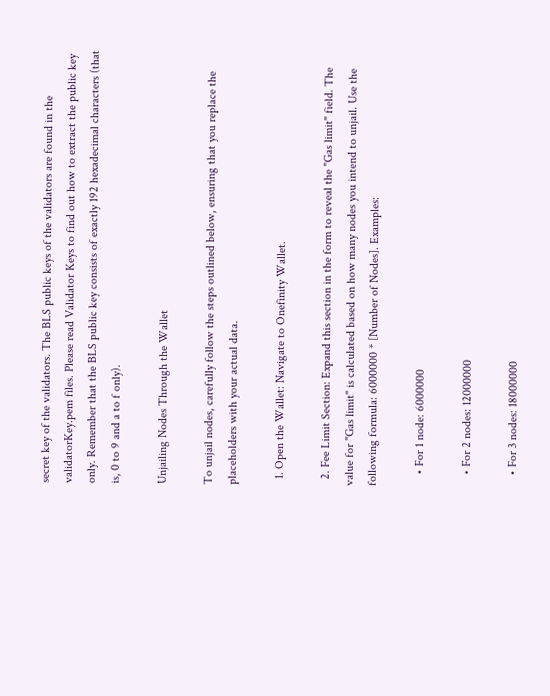secret key of the validators. The BLS public keys of the validators are found in the validatorKey.pem files. Please read Validator Keys to find out how to extract the public key only. Remember that the BLS public key consists of exactly 192 hexadecimal characters (that is, 0 to 9 and a to f only).

Unjailing Nodes Through the Wallet

To unjail nodes, carefully follow the steps outlined below, ensuring that you replace the placeholders with your actual data.

  1. Open the Wallet: Navigate to Onefinity Wallet.

  2. Fee Limit Section: Expand this section in the form to reveal the "Gas limit" field. The value for "Gas limit" is calculated based on how many nodes you intend to unjail. Use the following formula: 6000000 * [Number of Nodes]. Examples:

    • For 1 node: 6000000

    • For 2 nodes: 12000000

    • For 3 nodes: 18000000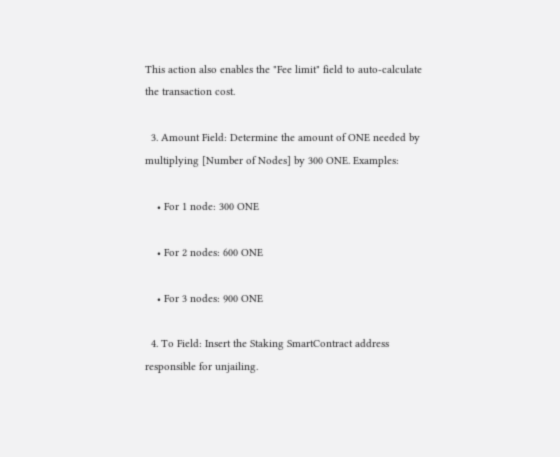This action also enables the "Fee limit" field to auto-calculate the transaction cost.

  3. Amount Field: Determine the amount of ONE needed by multiplying [Number of Nodes] by 300 ONE. Examples:

    • For 1 node: 300 ONE

    • For 2 nodes: 600 ONE

    • For 3 nodes: 900 ONE

  4. To Field: Insert the Staking SmartContract address responsible for unjailing.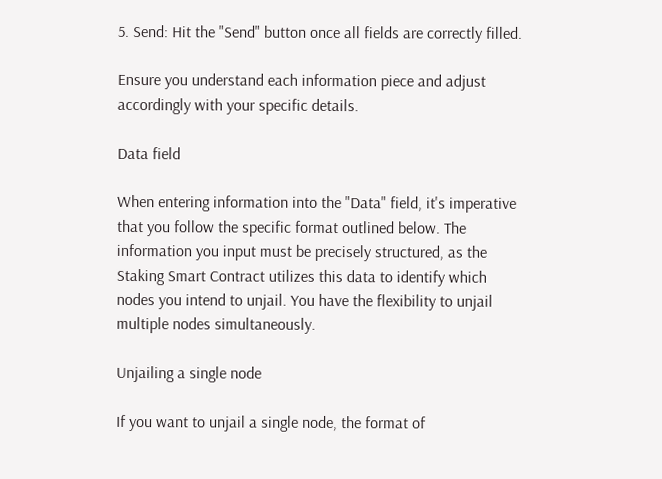5. Send: Hit the "Send" button once all fields are correctly filled.

Ensure you understand each information piece and adjust accordingly with your specific details.

Data field

When entering information into the "Data" field, it's imperative that you follow the specific format outlined below. The information you input must be precisely structured, as the Staking Smart Contract utilizes this data to identify which nodes you intend to unjail. You have the flexibility to unjail multiple nodes simultaneously.

Unjailing a single node

If you want to unjail a single node, the format of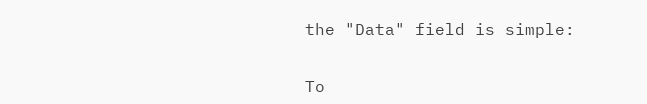the "Data" field is simple:


To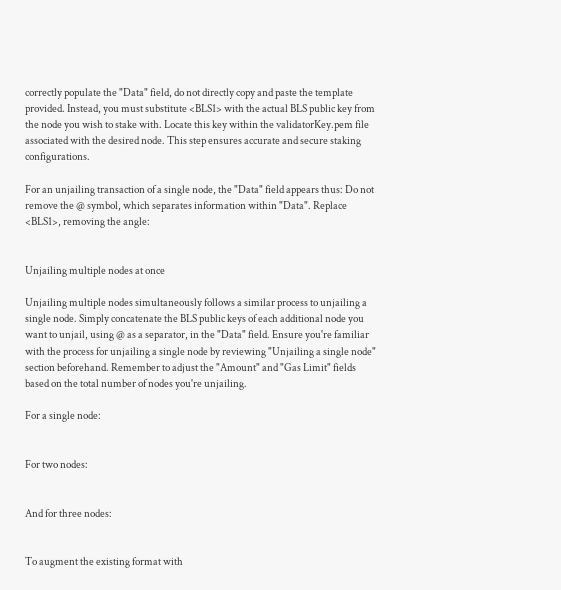correctly populate the "Data" field, do not directly copy and paste the template provided. Instead, you must substitute <BLS1> with the actual BLS public key from the node you wish to stake with. Locate this key within the validatorKey.pem file associated with the desired node. This step ensures accurate and secure staking configurations.

For an unjailing transaction of a single node, the "Data" field appears thus: Do not remove the @ symbol, which separates information within "Data". Replace <BLS1>, removing the angle:


Unjailing multiple nodes at once

Unjailing multiple nodes simultaneously follows a similar process to unjailing a single node. Simply concatenate the BLS public keys of each additional node you want to unjail, using @ as a separator, in the "Data" field. Ensure you're familiar with the process for unjailing a single node by reviewing "Unjailing a single node" section beforehand. Remember to adjust the "Amount" and "Gas Limit" fields based on the total number of nodes you're unjailing.

For a single node:


For two nodes:


And for three nodes:


To augment the existing format with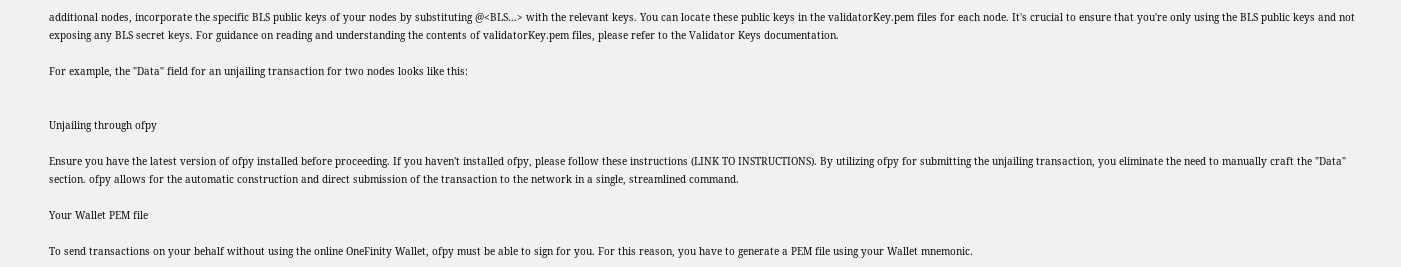additional nodes, incorporate the specific BLS public keys of your nodes by substituting @<BLS…> with the relevant keys. You can locate these public keys in the validatorKey.pem files for each node. It's crucial to ensure that you're only using the BLS public keys and not exposing any BLS secret keys. For guidance on reading and understanding the contents of validatorKey.pem files, please refer to the Validator Keys documentation.

For example, the "Data" field for an unjailing transaction for two nodes looks like this:


Unjailing through ofpy

Ensure you have the latest version of ofpy installed before proceeding. If you haven't installed ofpy, please follow these instructions (LINK TO INSTRUCTIONS). By utilizing ofpy for submitting the unjailing transaction, you eliminate the need to manually craft the "Data" section. ofpy allows for the automatic construction and direct submission of the transaction to the network in a single, streamlined command.

Your Wallet PEM file

To send transactions on your behalf without using the online OneFinity Wallet, ofpy must be able to sign for you. For this reason, you have to generate a PEM file using your Wallet mnemonic.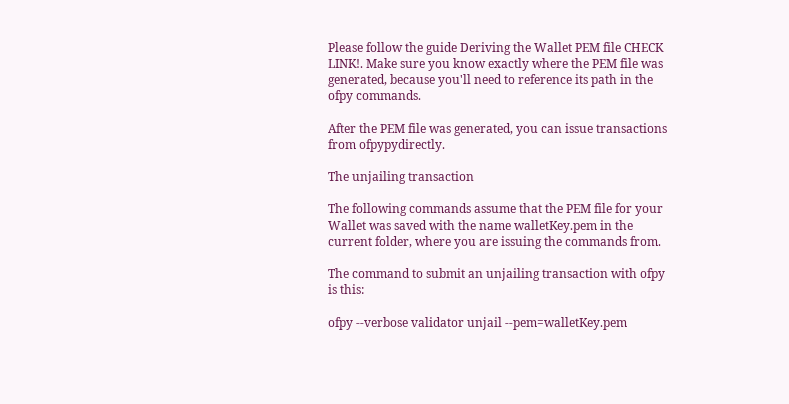Please follow the guide Deriving the Wallet PEM file CHECK LINK!. Make sure you know exactly where the PEM file was generated, because you'll need to reference its path in the ofpy commands.

After the PEM file was generated, you can issue transactions from ofpypydirectly.

The unjailing transaction

The following commands assume that the PEM file for your Wallet was saved with the name walletKey.pem in the current folder, where you are issuing the commands from.

The command to submit an unjailing transaction with ofpy is this:

ofpy --verbose validator unjail --pem=walletKey.pem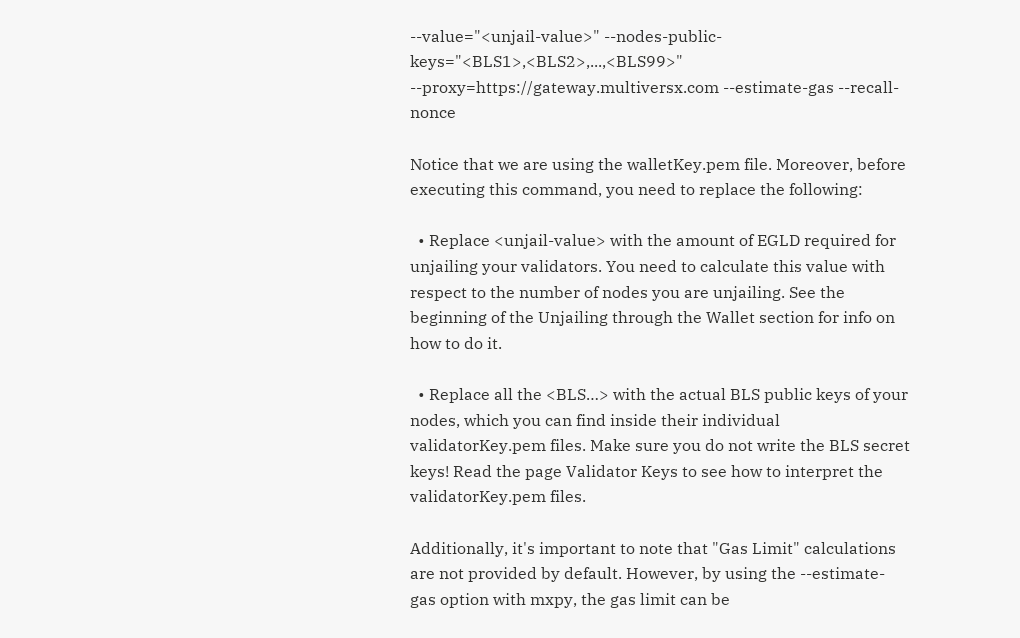--value="<unjail-value>" --nodes-public-keys="<BLS1>,<BLS2>,...,<BLS99>" --proxy=https://gateway.multiversx.com --estimate-gas --recall-nonce

Notice that we are using the walletKey.pem file. Moreover, before executing this command, you need to replace the following:

  • Replace <unjail-value> with the amount of EGLD required for unjailing your validators. You need to calculate this value with respect to the number of nodes you are unjailing. See the beginning of the Unjailing through the Wallet section for info on how to do it.

  • Replace all the <BLS…> with the actual BLS public keys of your nodes, which you can find inside their individual validatorKey.pem files. Make sure you do not write the BLS secret keys! Read the page Validator Keys to see how to interpret the validatorKey.pem files.

Additionally, it's important to note that "Gas Limit" calculations are not provided by default. However, by using the --estimate-gas option with mxpy, the gas limit can be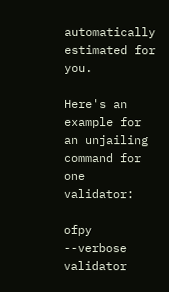automatically estimated for you.

Here's an example for an unjailing command for one validator:

ofpy --verbose validator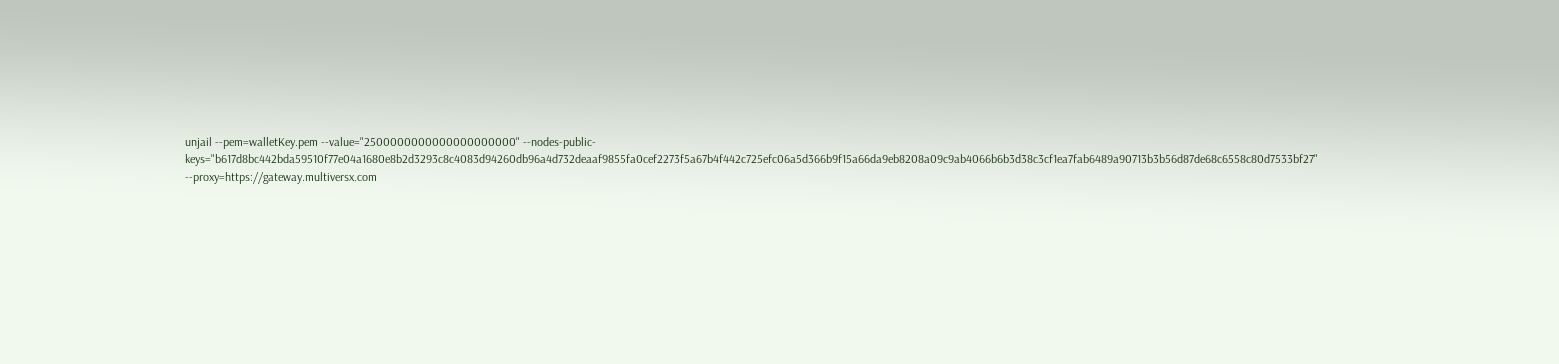unjail --pem=walletKey.pem --value="2500000000000000000000" --nodes-public-keys="b617d8bc442bda59510f77e04a1680e8b2d3293c8c4083d94260db96a4d732deaaf9855fa0cef2273f5a67b4f442c725efc06a5d366b9f15a66da9eb8208a09c9ab4066b6b3d38c3cf1ea7fab6489a90713b3b56d87de68c6558c80d7533bf27" --proxy=https://gateway.multiversx.com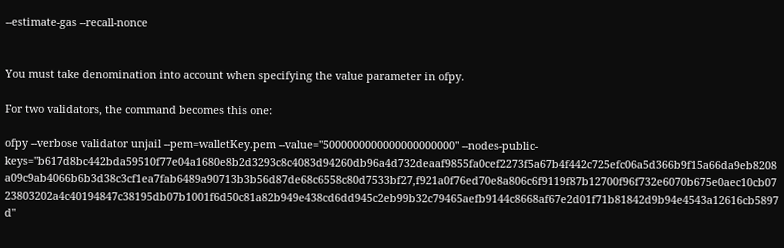--estimate-gas --recall-nonce


You must take denomination into account when specifying the value parameter in ofpy.

For two validators, the command becomes this one:

ofpy --verbose validator unjail --pem=walletKey.pem --value="5000000000000000000000" --nodes-public-keys="b617d8bc442bda59510f77e04a1680e8b2d3293c8c4083d94260db96a4d732deaaf9855fa0cef2273f5a67b4f442c725efc06a5d366b9f15a66da9eb8208a09c9ab4066b6b3d38c3cf1ea7fab6489a90713b3b56d87de68c6558c80d7533bf27,f921a0f76ed70e8a806c6f9119f87b12700f96f732e6070b675e0aec10cb0723803202a4c40194847c38195db07b1001f6d50c81a82b949e438cd6dd945c2eb99b32c79465aefb9144c8668af67e2d01f71b81842d9b94e4543a12616cb5897d"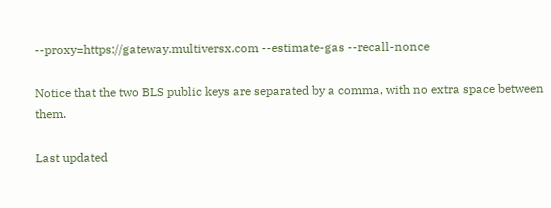--proxy=https://gateway.multiversx.com --estimate-gas --recall-nonce

Notice that the two BLS public keys are separated by a comma, with no extra space between them.

Last updated